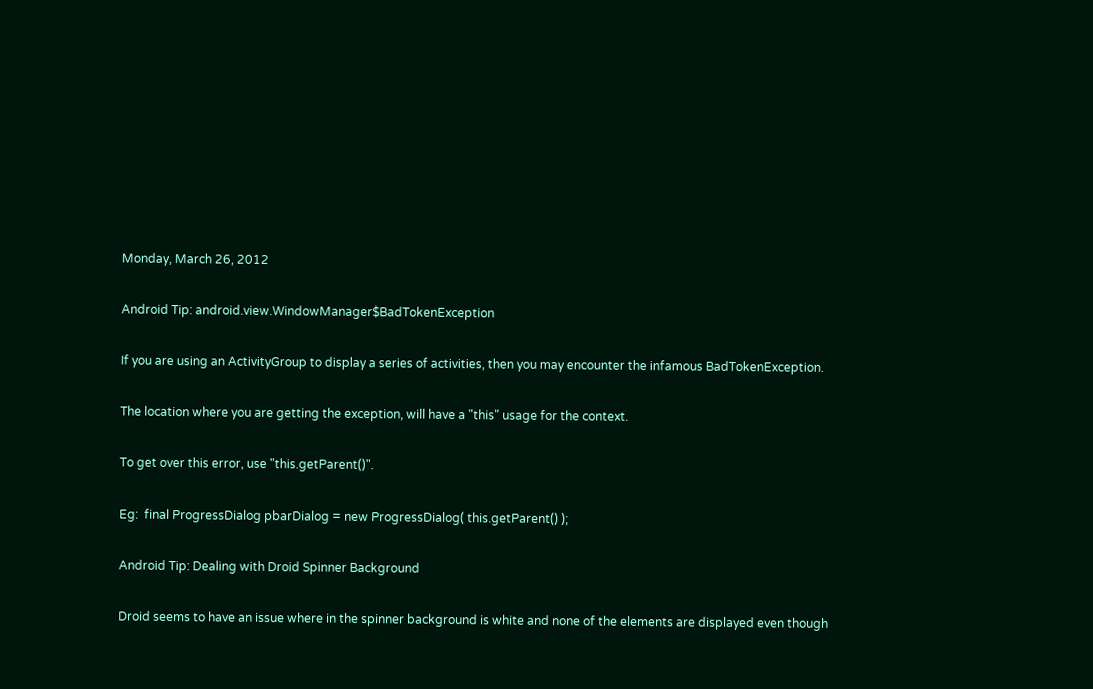Monday, March 26, 2012

Android Tip: android.view.WindowManager$BadTokenException

If you are using an ActivityGroup to display a series of activities, then you may encounter the infamous BadTokenException.

The location where you are getting the exception, will have a "this" usage for the context.

To get over this error, use "this.getParent()".

Eg:  final ProgressDialog pbarDialog = new ProgressDialog( this.getParent() );

Android Tip: Dealing with Droid Spinner Background

Droid seems to have an issue where in the spinner background is white and none of the elements are displayed even though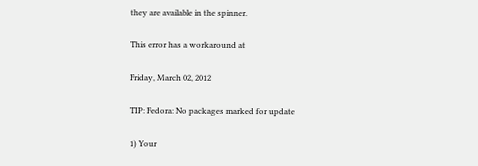they are available in the spinner.

This error has a workaround at

Friday, March 02, 2012

TIP: Fedora: No packages marked for update

1) Your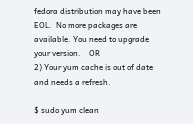fedora distribution may have been EOL.  No more packages are available. You need to upgrade your version.    OR
2) Your yum cache is out of date and needs a refresh.

$ sudo yum clean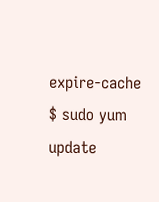expire-cache
$ sudo yum update